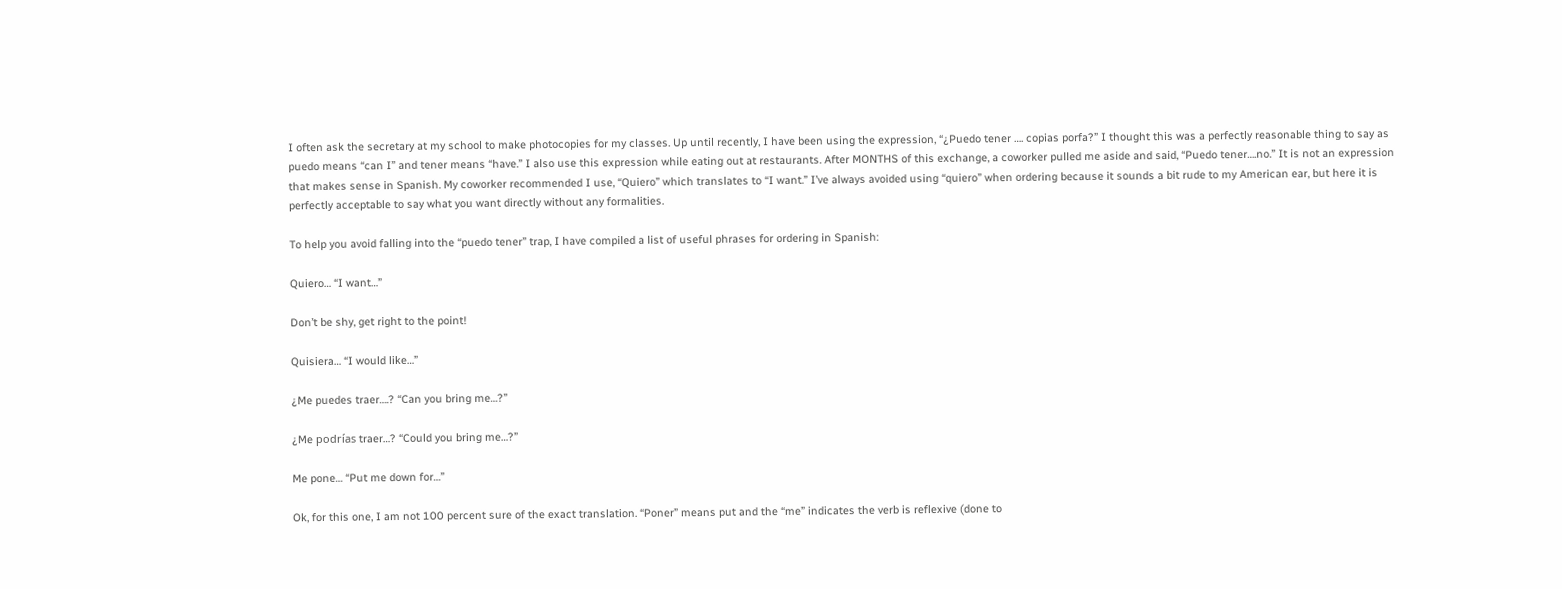I often ask the secretary at my school to make photocopies for my classes. Up until recently, I have been using the expression, “¿Puedo tener …. copias porfa?” I thought this was a perfectly reasonable thing to say as puedo means “can I” and tener means “have.” I also use this expression while eating out at restaurants. After MONTHS of this exchange, a coworker pulled me aside and said, “Puedo tener….no.” It is not an expression that makes sense in Spanish. My coworker recommended I use, “Quiero” which translates to “I want.” I’ve always avoided using “quiero” when ordering because it sounds a bit rude to my American ear, but here it is perfectly acceptable to say what you want directly without any formalities.

To help you avoid falling into the “puedo tener” trap, I have compiled a list of useful phrases for ordering in Spanish:

Quiero… “I want…”

Don’t be shy, get right to the point!

Quisiera… “I would like…”

¿Me puedes traer….? “Can you bring me…?”

¿Me podrías traer…? “Could you bring me…?”

Me pone… “Put me down for…”

Ok, for this one, I am not 100 percent sure of the exact translation. “Poner” means put and the “me” indicates the verb is reflexive (done to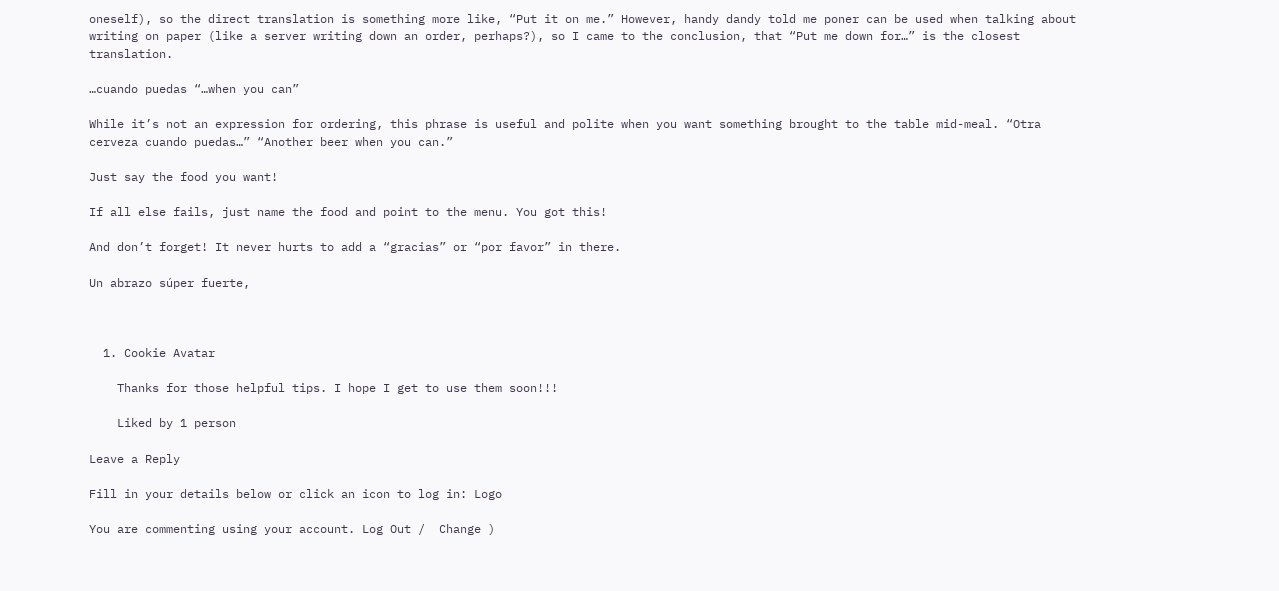oneself), so the direct translation is something more like, “Put it on me.” However, handy dandy told me poner can be used when talking about writing on paper (like a server writing down an order, perhaps?), so I came to the conclusion, that “Put me down for…” is the closest translation.

…cuando puedas “…when you can”

While it’s not an expression for ordering, this phrase is useful and polite when you want something brought to the table mid-meal. “Otra cerveza cuando puedas…” “Another beer when you can.”

Just say the food you want!

If all else fails, just name the food and point to the menu. You got this!

And don’t forget! It never hurts to add a “gracias” or “por favor” in there.

Un abrazo súper fuerte,



  1. Cookie Avatar

    Thanks for those helpful tips. I hope I get to use them soon!!!

    Liked by 1 person

Leave a Reply

Fill in your details below or click an icon to log in: Logo

You are commenting using your account. Log Out /  Change )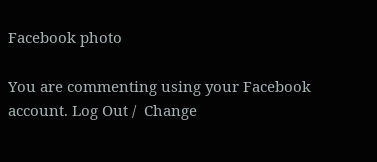Facebook photo

You are commenting using your Facebook account. Log Out /  Change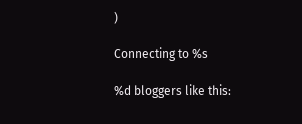)

Connecting to %s

%d bloggers like this: